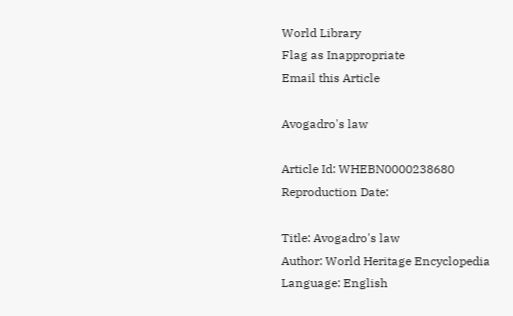World Library
Flag as Inappropriate
Email this Article

Avogadro's law

Article Id: WHEBN0000238680
Reproduction Date:

Title: Avogadro's law
Author: World Heritage Encyclopedia
Language: English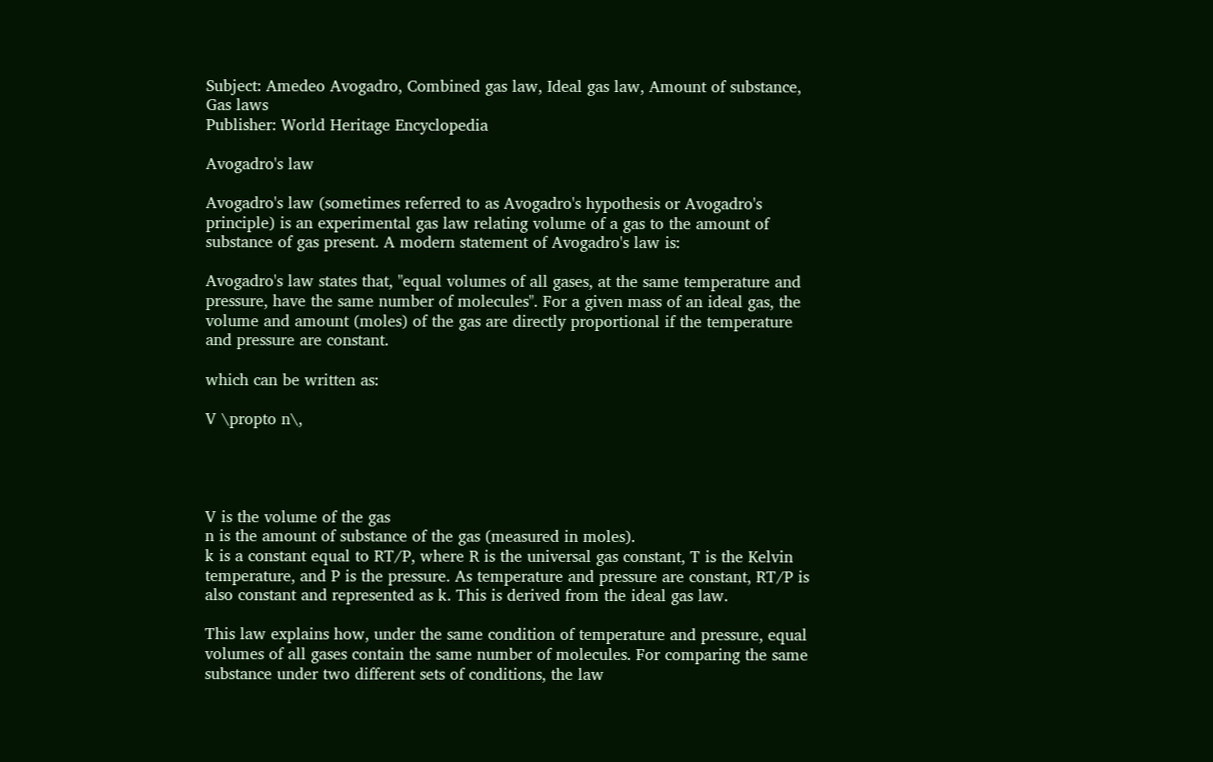Subject: Amedeo Avogadro, Combined gas law, Ideal gas law, Amount of substance, Gas laws
Publisher: World Heritage Encyclopedia

Avogadro's law

Avogadro's law (sometimes referred to as Avogadro's hypothesis or Avogadro's principle) is an experimental gas law relating volume of a gas to the amount of substance of gas present. A modern statement of Avogadro's law is:

Avogadro's law states that, "equal volumes of all gases, at the same temperature and pressure, have the same number of molecules". For a given mass of an ideal gas, the volume and amount (moles) of the gas are directly proportional if the temperature and pressure are constant.

which can be written as:

V \propto n\,




V is the volume of the gas
n is the amount of substance of the gas (measured in moles).
k is a constant equal to RT/P, where R is the universal gas constant, T is the Kelvin temperature, and P is the pressure. As temperature and pressure are constant, RT/P is also constant and represented as k. This is derived from the ideal gas law.

This law explains how, under the same condition of temperature and pressure, equal volumes of all gases contain the same number of molecules. For comparing the same substance under two different sets of conditions, the law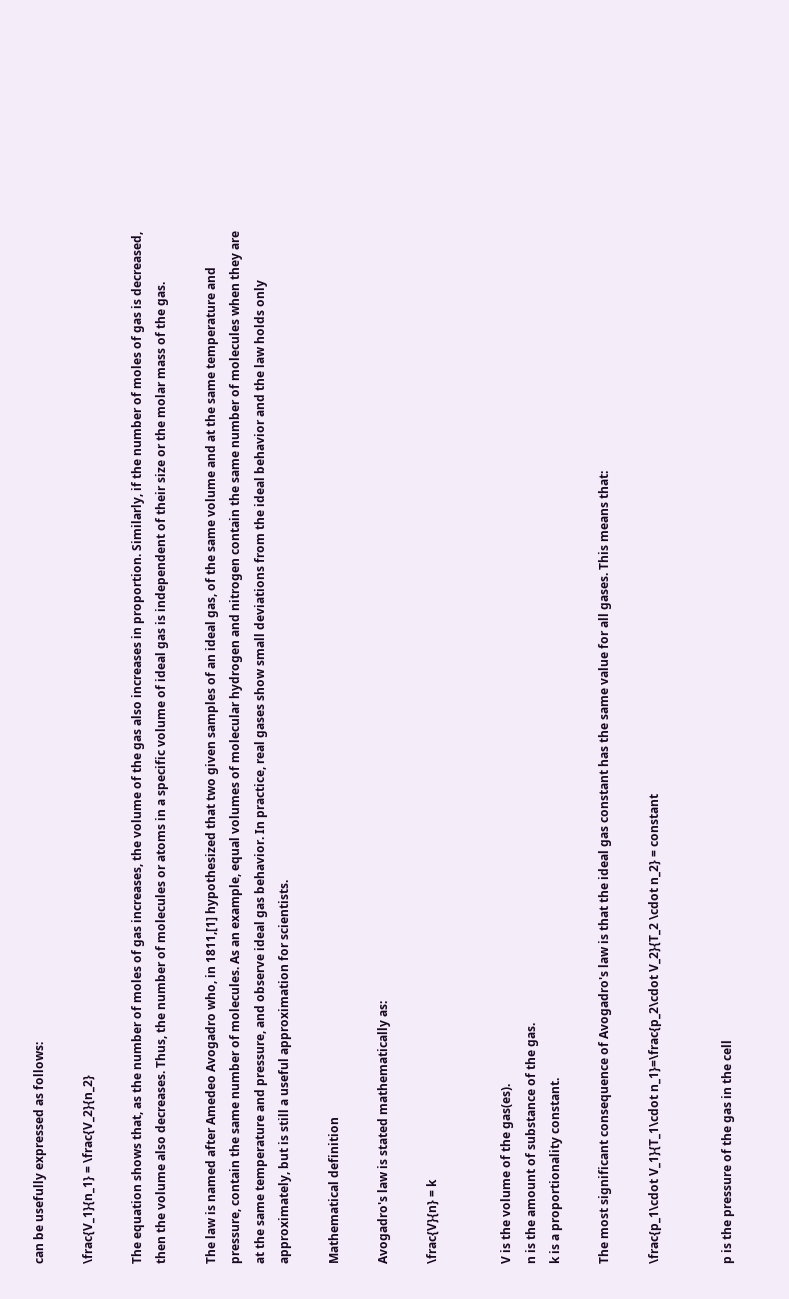can be usefully expressed as follows:

\frac{V_1}{n_1} = \frac{V_2}{n_2}

The equation shows that, as the number of moles of gas increases, the volume of the gas also increases in proportion. Similarly, if the number of moles of gas is decreased, then the volume also decreases. Thus, the number of molecules or atoms in a specific volume of ideal gas is independent of their size or the molar mass of the gas.

The law is named after Amedeo Avogadro who, in 1811,[1] hypothesized that two given samples of an ideal gas, of the same volume and at the same temperature and pressure, contain the same number of molecules. As an example, equal volumes of molecular hydrogen and nitrogen contain the same number of molecules when they are at the same temperature and pressure, and observe ideal gas behavior. In practice, real gases show small deviations from the ideal behavior and the law holds only approximately, but is still a useful approximation for scientists.

Mathematical definition

Avogadro's law is stated mathematically as:

\frac{V}{n} = k


V is the volume of the gas(es).
n is the amount of substance of the gas.
k is a proportionality constant.

The most significant consequence of Avogadro's law is that the ideal gas constant has the same value for all gases. This means that:

\frac{p_1\cdot V_1}{T_1\cdot n_1}=\frac{p_2\cdot V_2}{T_2 \cdot n_2} = constant


p is the pressure of the gas in the cell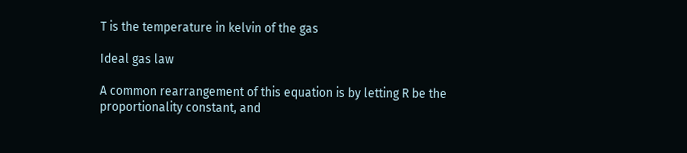T is the temperature in kelvin of the gas

Ideal gas law

A common rearrangement of this equation is by letting R be the proportionality constant, and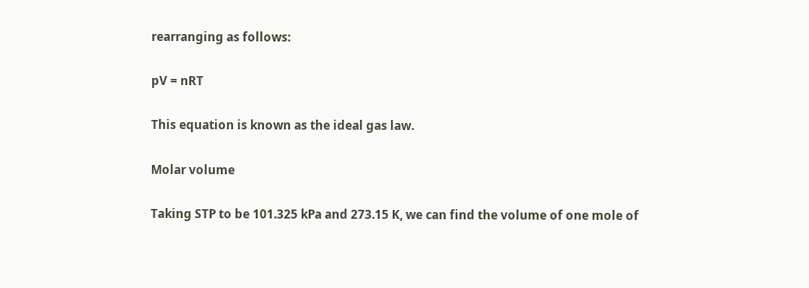rearranging as follows:

pV = nRT

This equation is known as the ideal gas law.

Molar volume

Taking STP to be 101.325 kPa and 273.15 K, we can find the volume of one mole of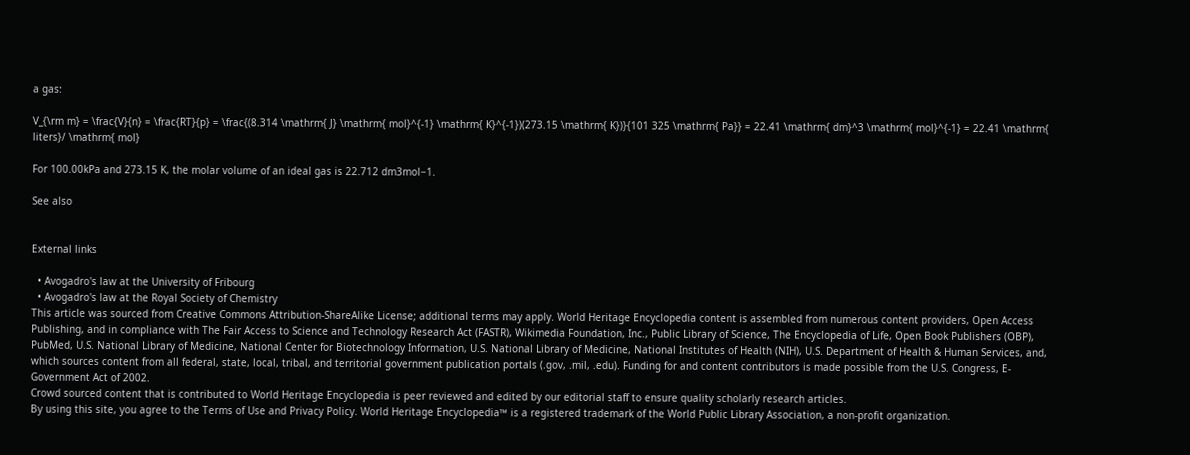a gas:

V_{\rm m} = \frac{V}{n} = \frac{RT}{p} = \frac{(8.314 \mathrm{ J} \mathrm{ mol}^{-1} \mathrm{ K}^{-1})(273.15 \mathrm{ K})}{101 325 \mathrm{ Pa}} = 22.41 \mathrm{ dm}^3 \mathrm{ mol}^{-1} = 22.41 \mathrm{ liters}/ \mathrm{ mol}

For 100.00kPa and 273.15 K, the molar volume of an ideal gas is 22.712 dm3mol−1.

See also


External links

  • Avogadro's law at the University of Fribourg
  • Avogadro's law at the Royal Society of Chemistry
This article was sourced from Creative Commons Attribution-ShareAlike License; additional terms may apply. World Heritage Encyclopedia content is assembled from numerous content providers, Open Access Publishing, and in compliance with The Fair Access to Science and Technology Research Act (FASTR), Wikimedia Foundation, Inc., Public Library of Science, The Encyclopedia of Life, Open Book Publishers (OBP), PubMed, U.S. National Library of Medicine, National Center for Biotechnology Information, U.S. National Library of Medicine, National Institutes of Health (NIH), U.S. Department of Health & Human Services, and, which sources content from all federal, state, local, tribal, and territorial government publication portals (.gov, .mil, .edu). Funding for and content contributors is made possible from the U.S. Congress, E-Government Act of 2002.
Crowd sourced content that is contributed to World Heritage Encyclopedia is peer reviewed and edited by our editorial staff to ensure quality scholarly research articles.
By using this site, you agree to the Terms of Use and Privacy Policy. World Heritage Encyclopedia™ is a registered trademark of the World Public Library Association, a non-profit organization.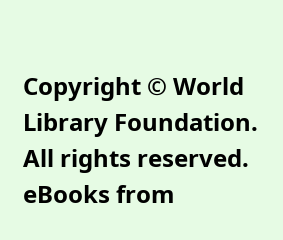Copyright © World Library Foundation. All rights reserved. eBooks from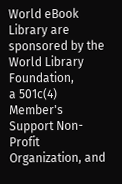World eBook Library are sponsored by the World Library Foundation,
a 501c(4) Member's Support Non-Profit Organization, and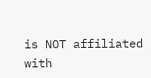is NOT affiliated with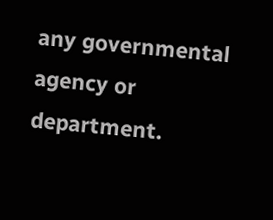any governmental agency or department.